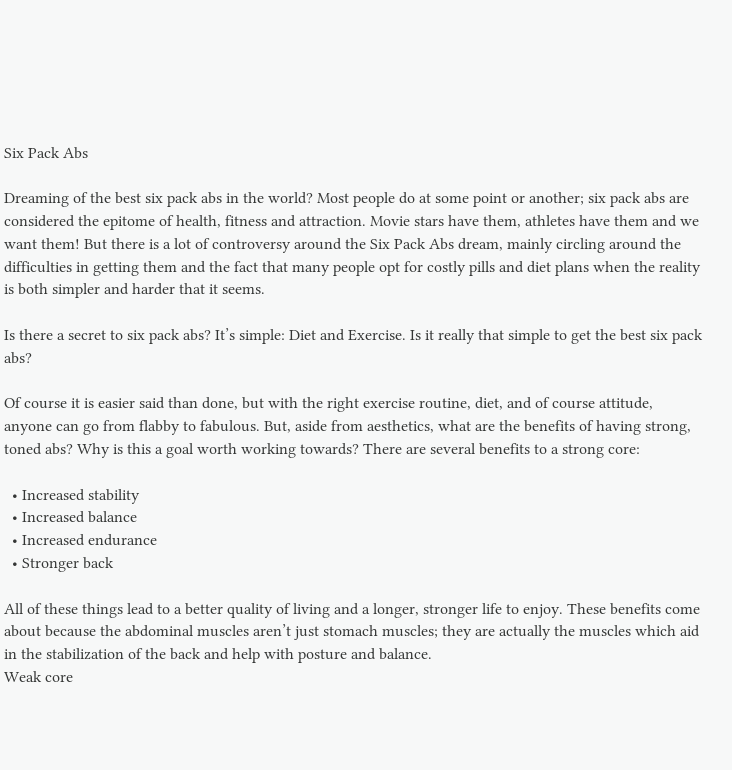Six Pack Abs

Dreaming of the best six pack abs in the world? Most people do at some point or another; six pack abs are considered the epitome of health, fitness and attraction. Movie stars have them, athletes have them and we want them! But there is a lot of controversy around the Six Pack Abs dream, mainly circling around the difficulties in getting them and the fact that many people opt for costly pills and diet plans when the reality is both simpler and harder that it seems.

Is there a secret to six pack abs? It’s simple: Diet and Exercise. Is it really that simple to get the best six pack abs?

Of course it is easier said than done, but with the right exercise routine, diet, and of course attitude, anyone can go from flabby to fabulous. But, aside from aesthetics, what are the benefits of having strong, toned abs? Why is this a goal worth working towards? There are several benefits to a strong core:

  • Increased stability
  • Increased balance
  • Increased endurance
  • Stronger back

All of these things lead to a better quality of living and a longer, stronger life to enjoy. These benefits come about because the abdominal muscles aren’t just stomach muscles; they are actually the muscles which aid in the stabilization of the back and help with posture and balance.
Weak core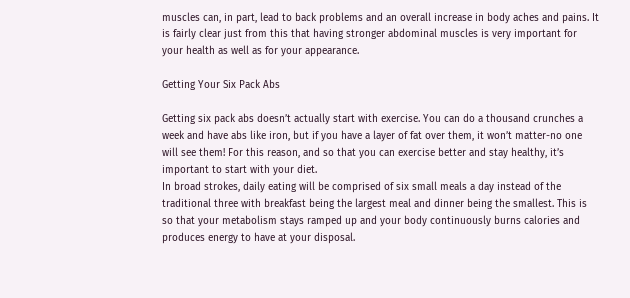muscles can, in part, lead to back problems and an overall increase in body aches and pains. It is fairly clear just from this that having stronger abdominal muscles is very important for your health as well as for your appearance.

Getting Your Six Pack Abs

Getting six pack abs doesn’t actually start with exercise. You can do a thousand crunches a week and have abs like iron, but if you have a layer of fat over them, it won’t matter-no one will see them! For this reason, and so that you can exercise better and stay healthy, it’s important to start with your diet.
In broad strokes, daily eating will be comprised of six small meals a day instead of the traditional three with breakfast being the largest meal and dinner being the smallest. This is so that your metabolism stays ramped up and your body continuously burns calories and produces energy to have at your disposal.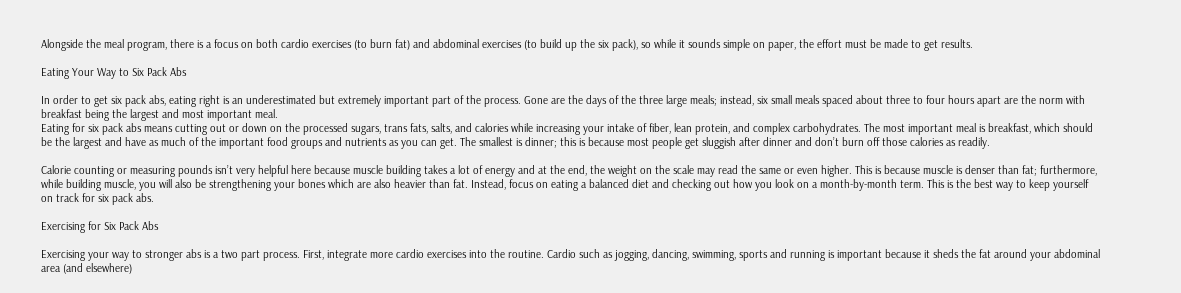Alongside the meal program, there is a focus on both cardio exercises (to burn fat) and abdominal exercises (to build up the six pack), so while it sounds simple on paper, the effort must be made to get results.

Eating Your Way to Six Pack Abs

In order to get six pack abs, eating right is an underestimated but extremely important part of the process. Gone are the days of the three large meals; instead, six small meals spaced about three to four hours apart are the norm with breakfast being the largest and most important meal.
Eating for six pack abs means cutting out or down on the processed sugars, trans fats, salts, and calories while increasing your intake of fiber, lean protein, and complex carbohydrates. The most important meal is breakfast, which should be the largest and have as much of the important food groups and nutrients as you can get. The smallest is dinner; this is because most people get sluggish after dinner and don’t burn off those calories as readily.

Calorie counting or measuring pounds isn’t very helpful here because muscle building takes a lot of energy and at the end, the weight on the scale may read the same or even higher. This is because muscle is denser than fat; furthermore, while building muscle, you will also be strengthening your bones which are also heavier than fat. Instead, focus on eating a balanced diet and checking out how you look on a month-by-month term. This is the best way to keep yourself on track for six pack abs.

Exercising for Six Pack Abs

Exercising your way to stronger abs is a two part process. First, integrate more cardio exercises into the routine. Cardio such as jogging, dancing, swimming, sports and running is important because it sheds the fat around your abdominal area (and elsewhere)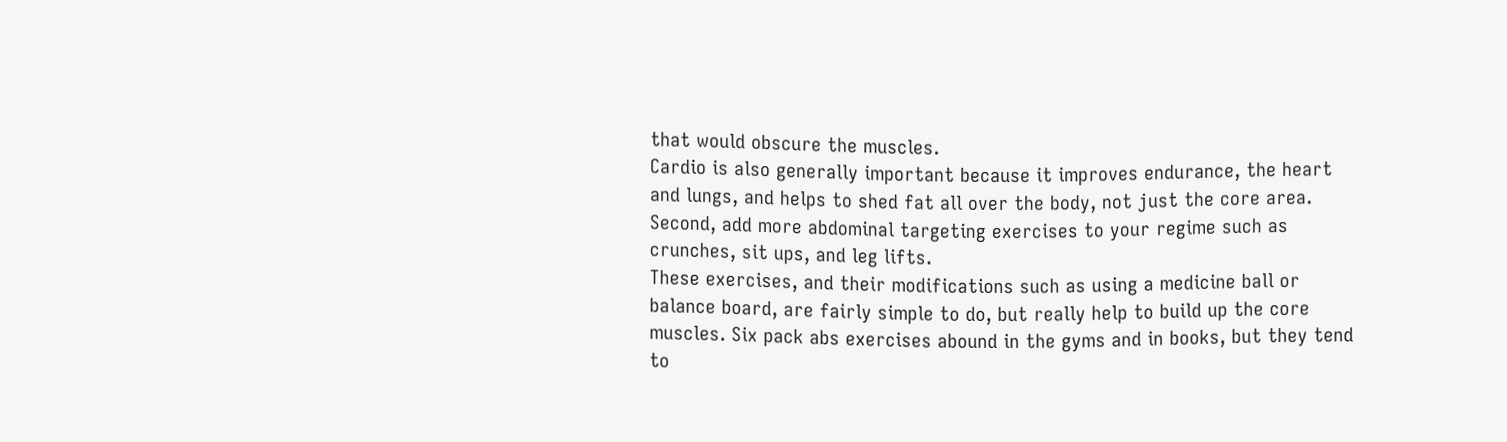that would obscure the muscles.
Cardio is also generally important because it improves endurance, the heart and lungs, and helps to shed fat all over the body, not just the core area. Second, add more abdominal targeting exercises to your regime such as crunches, sit ups, and leg lifts.
These exercises, and their modifications such as using a medicine ball or balance board, are fairly simple to do, but really help to build up the core muscles. Six pack abs exercises abound in the gyms and in books, but they tend to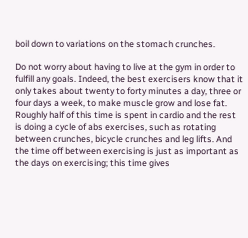boil down to variations on the stomach crunches.

Do not worry about having to live at the gym in order to fulfill any goals. Indeed, the best exercisers know that it only takes about twenty to forty minutes a day, three or four days a week, to make muscle grow and lose fat. Roughly half of this time is spent in cardio and the rest is doing a cycle of abs exercises, such as rotating between crunches, bicycle crunches and leg lifts. And the time off between exercising is just as important as the days on exercising; this time gives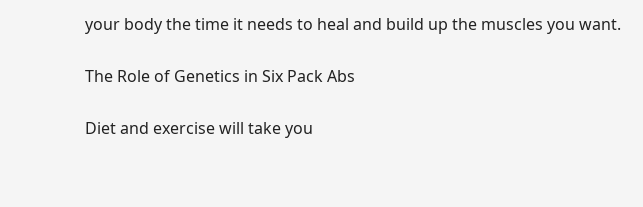your body the time it needs to heal and build up the muscles you want.

The Role of Genetics in Six Pack Abs

Diet and exercise will take you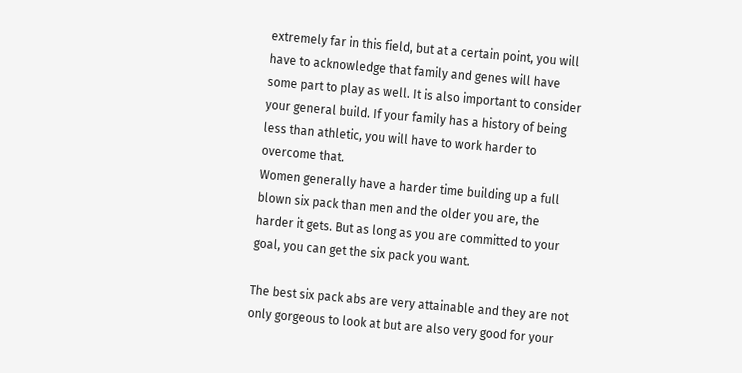extremely far in this field, but at a certain point, you will have to acknowledge that family and genes will have some part to play as well. It is also important to consider your general build. If your family has a history of being less than athletic, you will have to work harder to overcome that.
Women generally have a harder time building up a full blown six pack than men and the older you are, the harder it gets. But as long as you are committed to your goal, you can get the six pack you want.

The best six pack abs are very attainable and they are not only gorgeous to look at but are also very good for your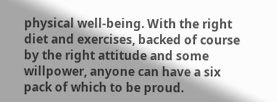physical well-being. With the right diet and exercises, backed of course by the right attitude and some willpower, anyone can have a six pack of which to be proud.